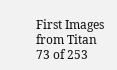First Images from Titan
73 of 253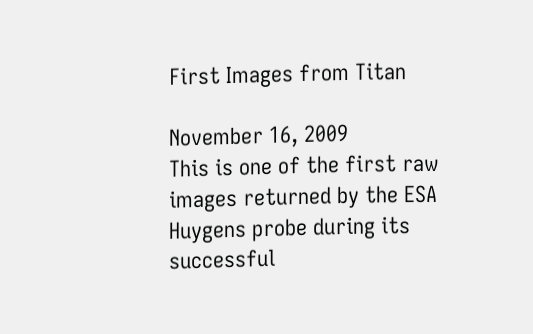First Images from Titan

November 16, 2009
This is one of the first raw images returned by the ESA Huygens probe during its successful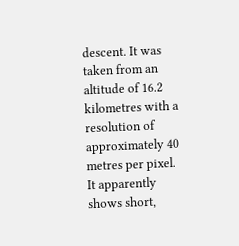descent. It was taken from an altitude of 16.2 kilometres with a resolution of approximately 40 metres per pixel. It apparently shows short,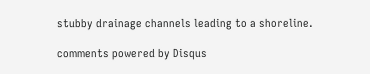stubby drainage channels leading to a shoreline.

comments powered by Disqus